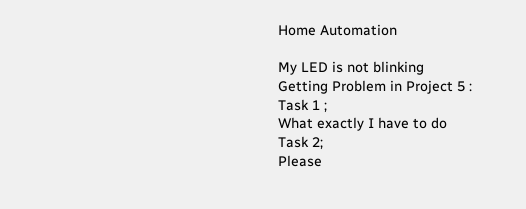Home Automation

My LED is not blinking
Getting Problem in Project 5 :
Task 1 ;
What exactly I have to do
Task 2;
Please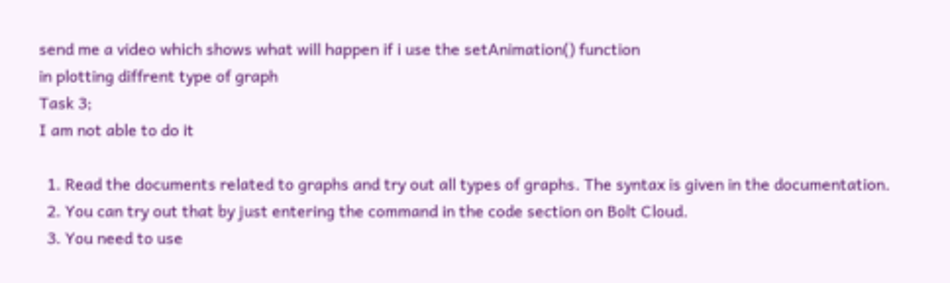send me a video which shows what will happen if i use the setAnimation() function
in plotting diffrent type of graph
Task 3;
I am not able to do it

  1. Read the documents related to graphs and try out all types of graphs. The syntax is given in the documentation.
  2. You can try out that by just entering the command in the code section on Bolt Cloud.
  3. You need to use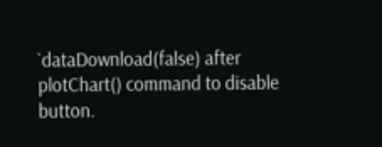`dataDownload(false) after plotChart() command to disable button.